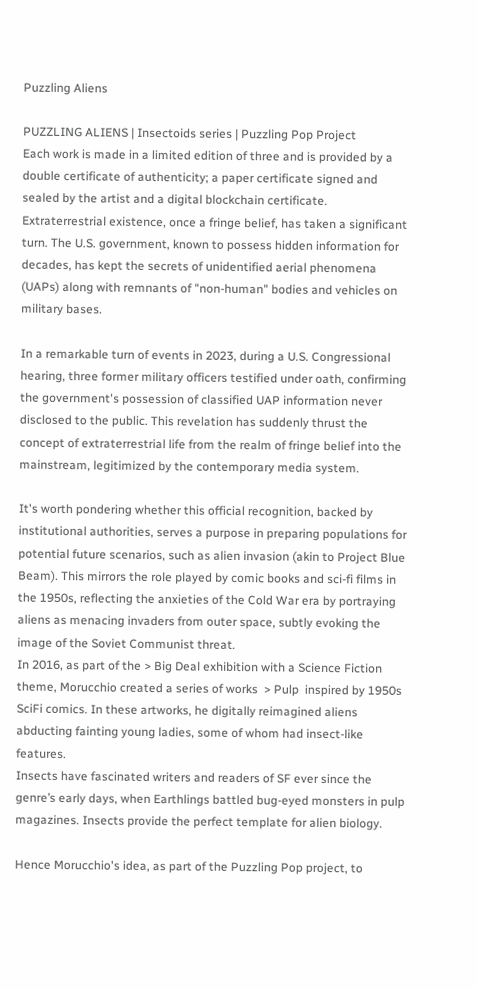Puzzling Aliens

PUZZLING ALIENS | Insectoids series | Puzzling Pop Project
Each work is made in a limited edition of three and is provided by a double certificate of authenticity; a paper certificate signed and sealed by the artist and a digital blockchain certificate.
Extraterrestrial existence, once a fringe belief, has taken a significant turn. The U.S. government, known to possess hidden information for decades, has kept the secrets of unidentified aerial phenomena (UAPs) along with remnants of "non-human" bodies and vehicles on military bases.

In a remarkable turn of events in 2023, during a U.S. Congressional hearing, three former military officers testified under oath, confirming the government's possession of classified UAP information never disclosed to the public. This revelation has suddenly thrust the concept of extraterrestrial life from the realm of fringe belief into the mainstream, legitimized by the contemporary media system.

It's worth pondering whether this official recognition, backed by institutional authorities, serves a purpose in preparing populations for potential future scenarios, such as alien invasion (akin to Project Blue Beam). This mirrors the role played by comic books and sci-fi films in the 1950s, reflecting the anxieties of the Cold War era by portraying aliens as menacing invaders from outer space, subtly evoking the image of the Soviet Communist threat.
In 2016, as part of the > Big Deal exhibition with a Science Fiction theme, Morucchio created a series of works  > Pulp  inspired by 1950s SciFi comics. In these artworks, he digitally reimagined aliens abducting fainting young ladies, some of whom had insect-like features.
Insects have fascinated writers and readers of SF ever since the genre’s early days, when Earthlings battled bug-eyed monsters in pulp magazines. Insects provide the perfect template for alien biology.

Hence Morucchio's idea, as part of the Puzzling Pop project, to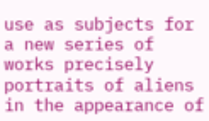use as subjects for a new series of works precisely portraits of aliens in the appearance of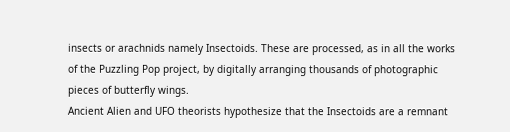insects or arachnids namely Insectoids. These are processed, as in all the works of the Puzzling Pop project, by digitally arranging thousands of photographic pieces of butterfly wings.
Ancient Alien and UFO theorists hypothesize that the Insectoids are a remnant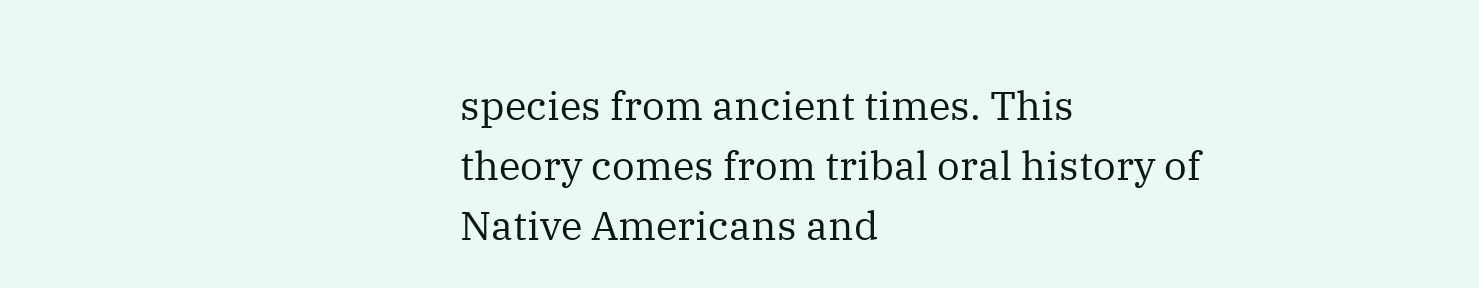species from ancient times. This theory comes from tribal oral history of Native Americans and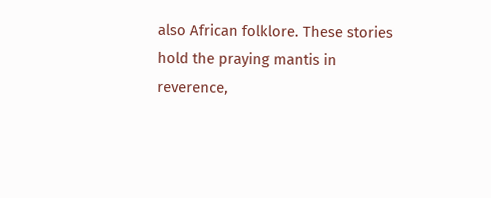also African folklore. These stories hold the praying mantis in reverence,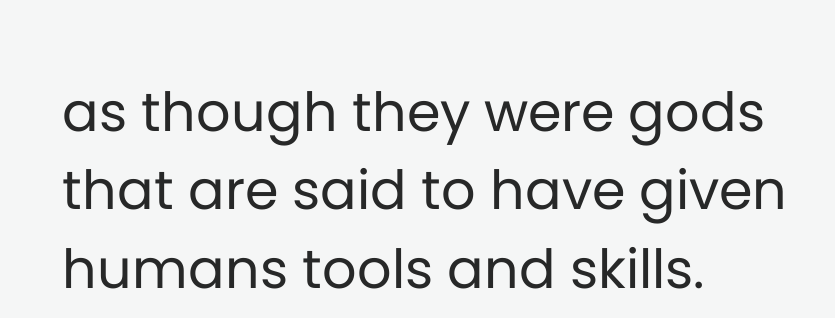as though they were gods that are said to have given humans tools and skills.